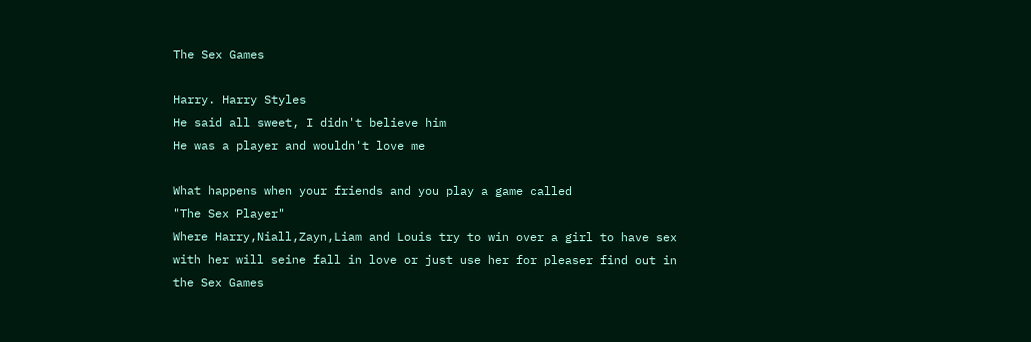The Sex Games

Harry. Harry Styles
He said all sweet, I didn't believe him
He was a player and wouldn't love me

What happens when your friends and you play a game called
"The Sex Player"
Where Harry,Niall,Zayn,Liam and Louis try to win over a girl to have sex with her will seine fall in love or just use her for pleaser find out in the Sex Games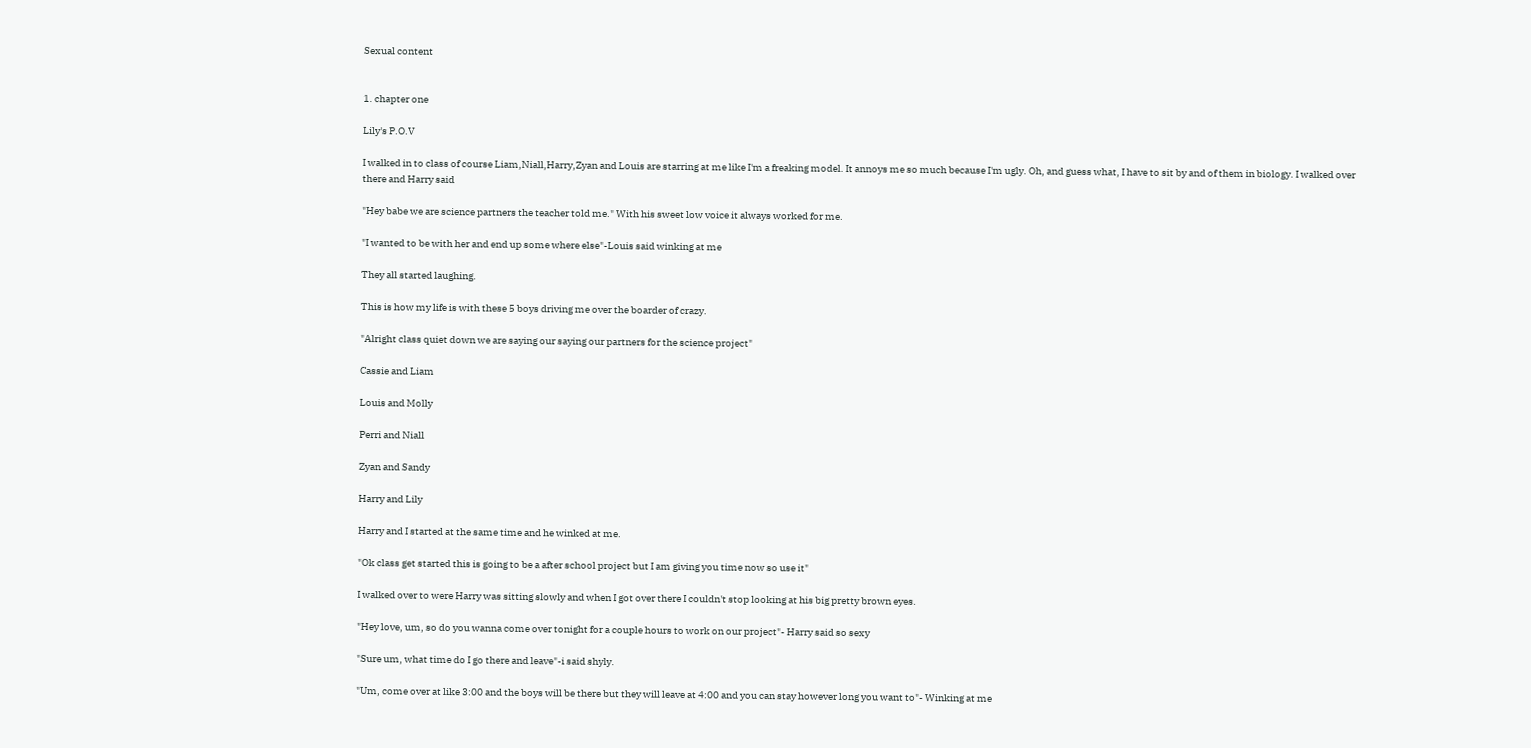Sexual content


1. chapter one

Lily's P.O.V

I walked in to class of course Liam,Niall,Harry,Zyan and Louis are starring at me like I'm a freaking model. It annoys me so much because I'm ugly. Oh, and guess what, I have to sit by and of them in biology. I walked over there and Harry said

"Hey babe we are science partners the teacher told me." With his sweet low voice it always worked for me.

"I wanted to be with her and end up some where else"-Louis said winking at me

They all started laughing.

This is how my life is with these 5 boys driving me over the boarder of crazy.

"Alright class quiet down we are saying our saying our partners for the science project"

Cassie and Liam

Louis and Molly

Perri and Niall

Zyan and Sandy

Harry and Lily

Harry and I started at the same time and he winked at me.

"Ok class get started this is going to be a after school project but I am giving you time now so use it"

I walked over to were Harry was sitting slowly and when I got over there I couldn't stop looking at his big pretty brown eyes.

"Hey love, um, so do you wanna come over tonight for a couple hours to work on our project"- Harry said so sexy

"Sure um, what time do I go there and leave"-i said shyly.

"Um, come over at like 3:00 and the boys will be there but they will leave at 4:00 and you can stay however long you want to"- Winking at me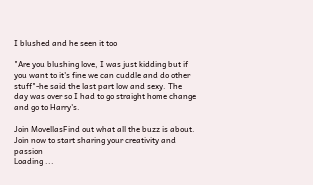I blushed and he seen it too

"Are you blushing love, I was just kidding but if you want to it's fine we can cuddle and do other stuff"-he said the last part low and sexy. The day was over so I had to go straight home change and go to Harry's.

Join MovellasFind out what all the buzz is about. Join now to start sharing your creativity and passion
Loading ...